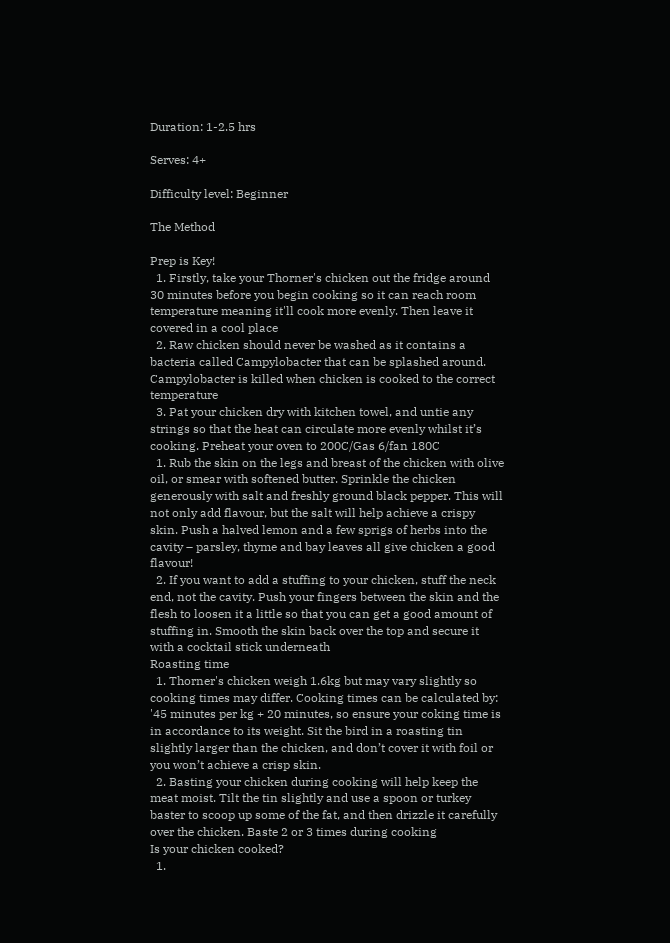Duration: 1-2.5 hrs

Serves: 4+

Difficulty level: Beginner

The Method

Prep is Key!
  1. Firstly, take your Thorner's chicken out the fridge around 30 minutes before you begin cooking so it can reach room temperature meaning it'll cook more evenly. Then leave it covered in a cool place
  2. Raw chicken should never be washed as it contains a bacteria called Campylobacter that can be splashed around. Campylobacter is killed when chicken is cooked to the correct temperature
  3. Pat your chicken dry with kitchen towel, and untie any strings so that the heat can circulate more evenly whilst it’s cooking. Preheat your oven to 200C/Gas 6/fan 180C
  1. Rub the skin on the legs and breast of the chicken with olive oil, or smear with softened butter. Sprinkle the chicken generously with salt and freshly ground black pepper. This will not only add flavour, but the salt will help achieve a crispy skin. Push a halved lemon and a few sprigs of herbs into the cavity – parsley, thyme and bay leaves all give chicken a good flavour!
  2. If you want to add a stuffing to your chicken, stuff the neck end, not the cavity. Push your fingers between the skin and the flesh to loosen it a little so that you can get a good amount of stuffing in. Smooth the skin back over the top and secure it with a cocktail stick underneath
Roasting time
  1. Thorner's chicken weigh 1.6kg but may vary slightly so cooking times may differ. Cooking times can be calculated by: '45 minutes per kg + 20 minutes, so ensure your coking time is in accordance to its weight. Sit the bird in a roasting tin slightly larger than the chicken, and don’t cover it with foil or you won’t achieve a crisp skin.
  2. Basting your chicken during cooking will help keep the meat moist. Tilt the tin slightly and use a spoon or turkey baster to scoop up some of the fat, and then drizzle it carefully over the chicken. Baste 2 or 3 times during cooking
Is your chicken cooked?
  1.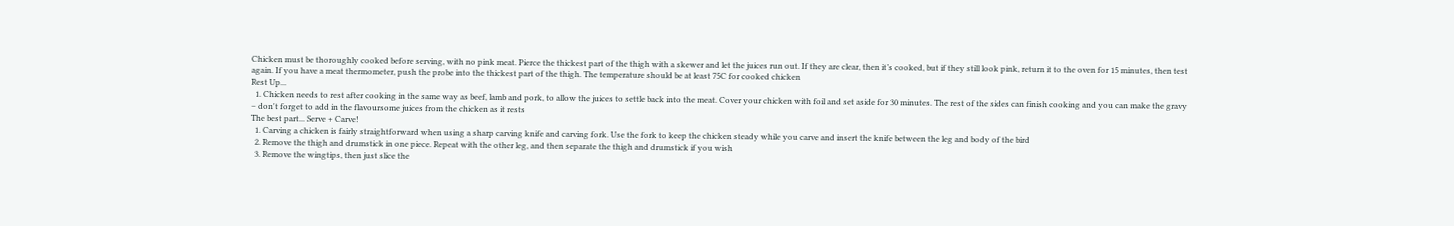Chicken must be thoroughly cooked before serving, with no pink meat. Pierce the thickest part of the thigh with a skewer and let the juices run out. If they are clear, then it’s cooked, but if they still look pink, return it to the oven for 15 minutes, then test again. If you have a meat thermometer, push the probe into the thickest part of the thigh. The temperature should be at least 75C for cooked chicken
Rest Up...
  1. Chicken needs to rest after cooking in the same way as beef, lamb and pork, to allow the juices to settle back into the meat. Cover your chicken with foil and set aside for 30 minutes. The rest of the sides can finish cooking and you can make the gravy – don't forget to add in the flavoursome juices from the chicken as it rests
The best part... Serve + Carve!
  1. Carving a chicken is fairly straightforward when using a sharp carving knife and carving fork. Use the fork to keep the chicken steady while you carve and insert the knife between the leg and body of the bird
  2. Remove the thigh and drumstick in one piece. Repeat with the other leg, and then separate the thigh and drumstick if you wish
  3. Remove the wingtips, then just slice the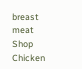breast meat
Shop Chicken